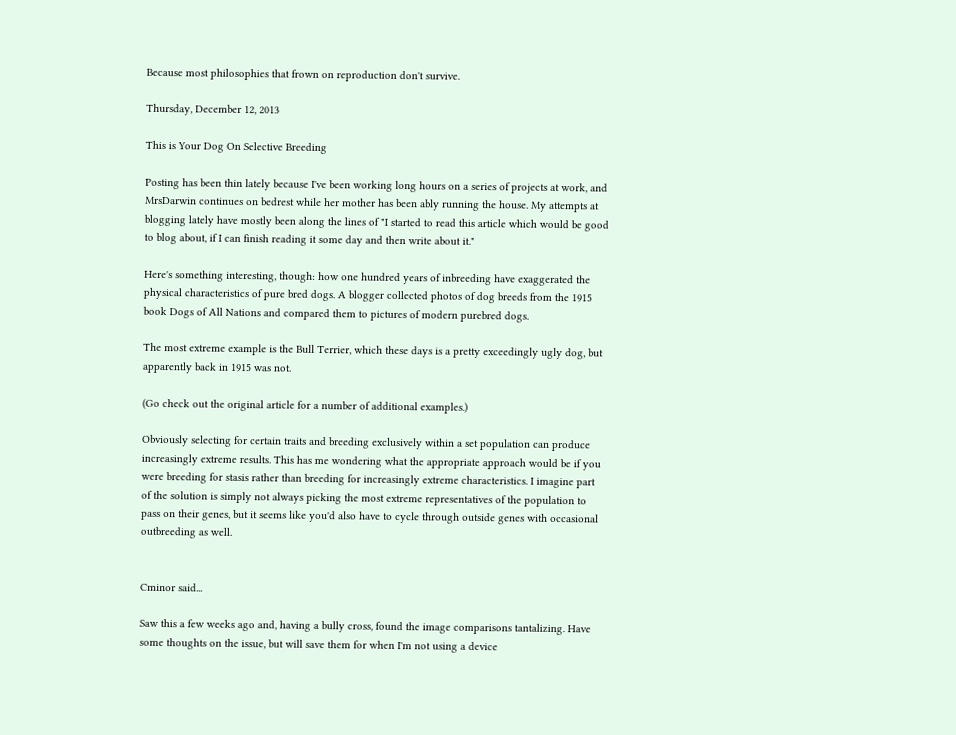Because most philosophies that frown on reproduction don't survive.

Thursday, December 12, 2013

This is Your Dog On Selective Breeding

Posting has been thin lately because I've been working long hours on a series of projects at work, and MrsDarwin continues on bedrest while her mother has been ably running the house. My attempts at blogging lately have mostly been along the lines of "I started to read this article which would be good to blog about, if I can finish reading it some day and then write about it."

Here's something interesting, though: how one hundred years of inbreeding have exaggerated the physical characteristics of pure bred dogs. A blogger collected photos of dog breeds from the 1915 book Dogs of All Nations and compared them to pictures of modern purebred dogs.

The most extreme example is the Bull Terrier, which these days is a pretty exceedingly ugly dog, but apparently back in 1915 was not.

(Go check out the original article for a number of additional examples.)

Obviously selecting for certain traits and breeding exclusively within a set population can produce increasingly extreme results. This has me wondering what the appropriate approach would be if you were breeding for stasis rather than breeding for increasingly extreme characteristics. I imagine part of the solution is simply not always picking the most extreme representatives of the population to pass on their genes, but it seems like you'd also have to cycle through outside genes with occasional outbreeding as well.


Cminor said...

Saw this a few weeks ago and, having a bully cross, found the image comparisons tantalizing. Have some thoughts on the issue, but will save them for when I'm not using a device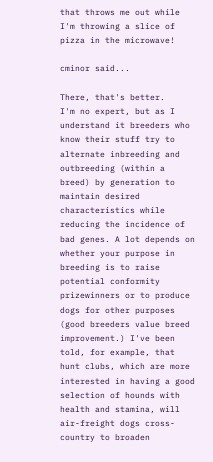that throws me out while I'm throwing a slice of pizza in the microwave!

cminor said...

There, that's better.
I'm no expert, but as I understand it breeders who know their stuff try to alternate inbreeding and outbreeding (within a breed) by generation to maintain desired characteristics while reducing the incidence of bad genes. A lot depends on whether your purpose in breeding is to raise potential conformity prizewinners or to produce dogs for other purposes (good breeders value breed improvement.) I've been told, for example, that hunt clubs, which are more interested in having a good selection of hounds with health and stamina, will air-freight dogs cross-country to broaden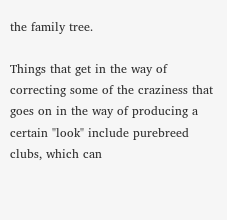the family tree.

Things that get in the way of correcting some of the craziness that goes on in the way of producing a certain "look" include purebreed clubs, which can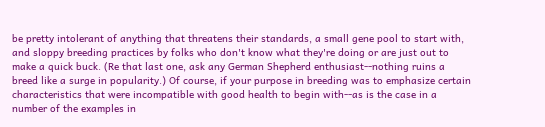be pretty intolerant of anything that threatens their standards, a small gene pool to start with, and sloppy breeding practices by folks who don't know what they're doing or are just out to make a quick buck. (Re that last one, ask any German Shepherd enthusiast--nothing ruins a breed like a surge in popularity.) Of course, if your purpose in breeding was to emphasize certain characteristics that were incompatible with good health to begin with--as is the case in a number of the examples in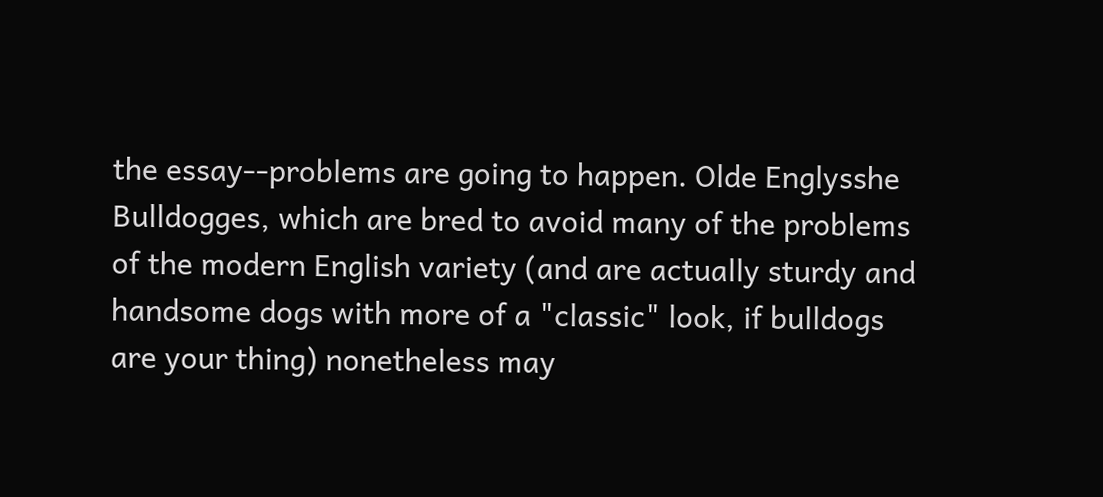the essay--problems are going to happen. Olde Englysshe Bulldogges, which are bred to avoid many of the problems of the modern English variety (and are actually sturdy and handsome dogs with more of a "classic" look, if bulldogs are your thing) nonetheless may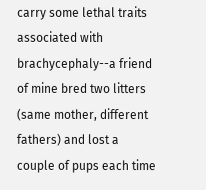carry some lethal traits associated with brachycephaly--a friend of mine bred two litters (same mother, different fathers) and lost a couple of pups each time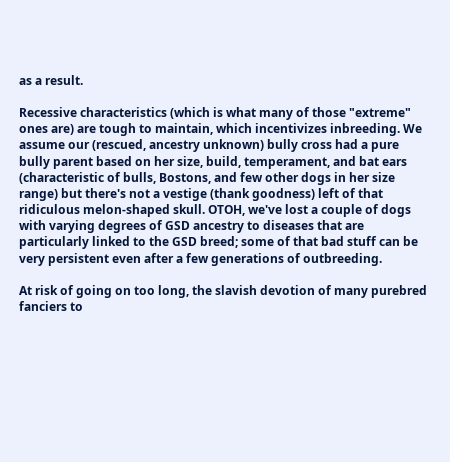as a result.

Recessive characteristics (which is what many of those "extreme" ones are) are tough to maintain, which incentivizes inbreeding. We assume our (rescued, ancestry unknown) bully cross had a pure bully parent based on her size, build, temperament, and bat ears (characteristic of bulls, Bostons, and few other dogs in her size range) but there's not a vestige (thank goodness) left of that ridiculous melon-shaped skull. OTOH, we've lost a couple of dogs with varying degrees of GSD ancestry to diseases that are particularly linked to the GSD breed; some of that bad stuff can be very persistent even after a few generations of outbreeding.

At risk of going on too long, the slavish devotion of many purebred fanciers to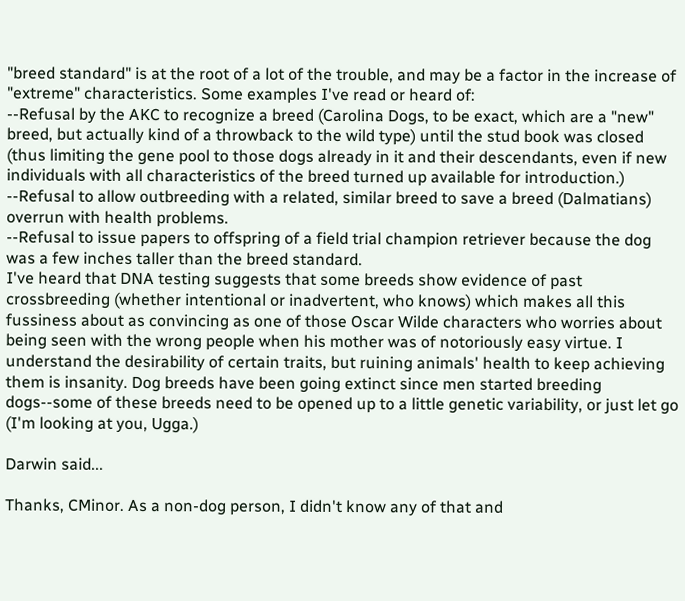"breed standard" is at the root of a lot of the trouble, and may be a factor in the increase of "extreme" characteristics. Some examples I've read or heard of:
--Refusal by the AKC to recognize a breed (Carolina Dogs, to be exact, which are a "new" breed, but actually kind of a throwback to the wild type) until the stud book was closed (thus limiting the gene pool to those dogs already in it and their descendants, even if new individuals with all characteristics of the breed turned up available for introduction.)
--Refusal to allow outbreeding with a related, similar breed to save a breed (Dalmatians) overrun with health problems.
--Refusal to issue papers to offspring of a field trial champion retriever because the dog was a few inches taller than the breed standard.
I've heard that DNA testing suggests that some breeds show evidence of past crossbreeding (whether intentional or inadvertent, who knows) which makes all this fussiness about as convincing as one of those Oscar Wilde characters who worries about being seen with the wrong people when his mother was of notoriously easy virtue. I understand the desirability of certain traits, but ruining animals' health to keep achieving them is insanity. Dog breeds have been going extinct since men started breeding dogs--some of these breeds need to be opened up to a little genetic variability, or just let go (I'm looking at you, Ugga.)

Darwin said...

Thanks, CMinor. As a non-dog person, I didn't know any of that and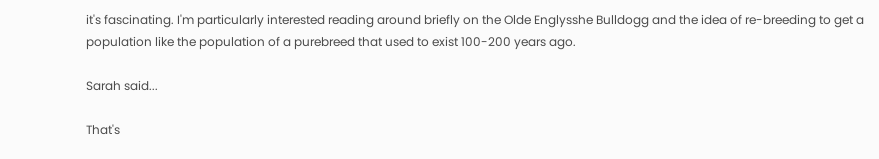it's fascinating. I'm particularly interested reading around briefly on the Olde Englysshe Bulldogg and the idea of re-breeding to get a population like the population of a purebreed that used to exist 100-200 years ago.

Sarah said...

That's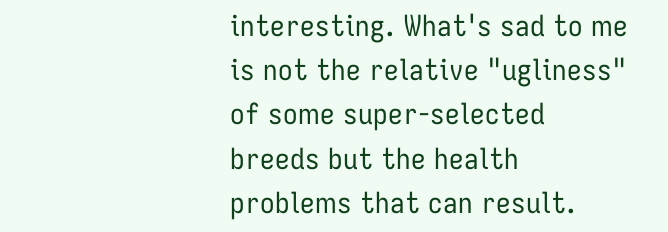interesting. What's sad to me is not the relative "ugliness" of some super-selected breeds but the health problems that can result.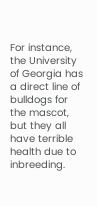For instance, the University of Georgia has a direct line of bulldogs for the mascot, but they all have terrible health due to inbreeding.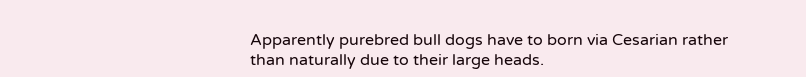Apparently purebred bull dogs have to born via Cesarian rather than naturally due to their large heads.